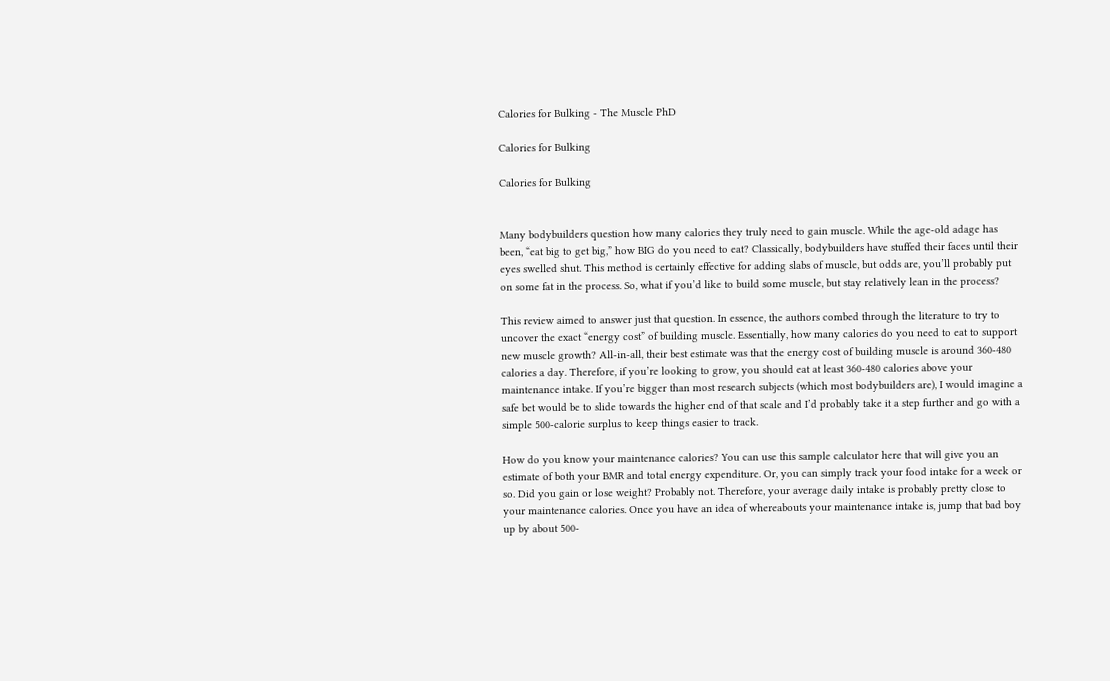Calories for Bulking - The Muscle PhD

Calories for Bulking

Calories for Bulking


Many bodybuilders question how many calories they truly need to gain muscle. While the age-old adage has been, “eat big to get big,” how BIG do you need to eat? Classically, bodybuilders have stuffed their faces until their eyes swelled shut. This method is certainly effective for adding slabs of muscle, but odds are, you’ll probably put on some fat in the process. So, what if you’d like to build some muscle, but stay relatively lean in the process?

This review aimed to answer just that question. In essence, the authors combed through the literature to try to uncover the exact “energy cost” of building muscle. Essentially, how many calories do you need to eat to support new muscle growth? All-in-all, their best estimate was that the energy cost of building muscle is around 360-480 calories a day. Therefore, if you’re looking to grow, you should eat at least 360-480 calories above your maintenance intake. If you’re bigger than most research subjects (which most bodybuilders are), I would imagine a safe bet would be to slide towards the higher end of that scale and I’d probably take it a step further and go with a simple 500-calorie surplus to keep things easier to track.

How do you know your maintenance calories? You can use this sample calculator here that will give you an estimate of both your BMR and total energy expenditure. Or, you can simply track your food intake for a week or so. Did you gain or lose weight? Probably not. Therefore, your average daily intake is probably pretty close to your maintenance calories. Once you have an idea of whereabouts your maintenance intake is, jump that bad boy up by about 500-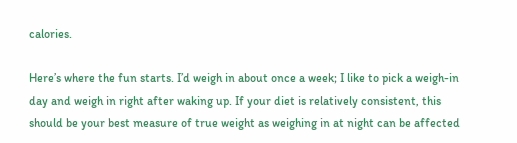calories.

Here’s where the fun starts. I’d weigh in about once a week; I like to pick a weigh-in day and weigh in right after waking up. If your diet is relatively consistent, this should be your best measure of true weight as weighing in at night can be affected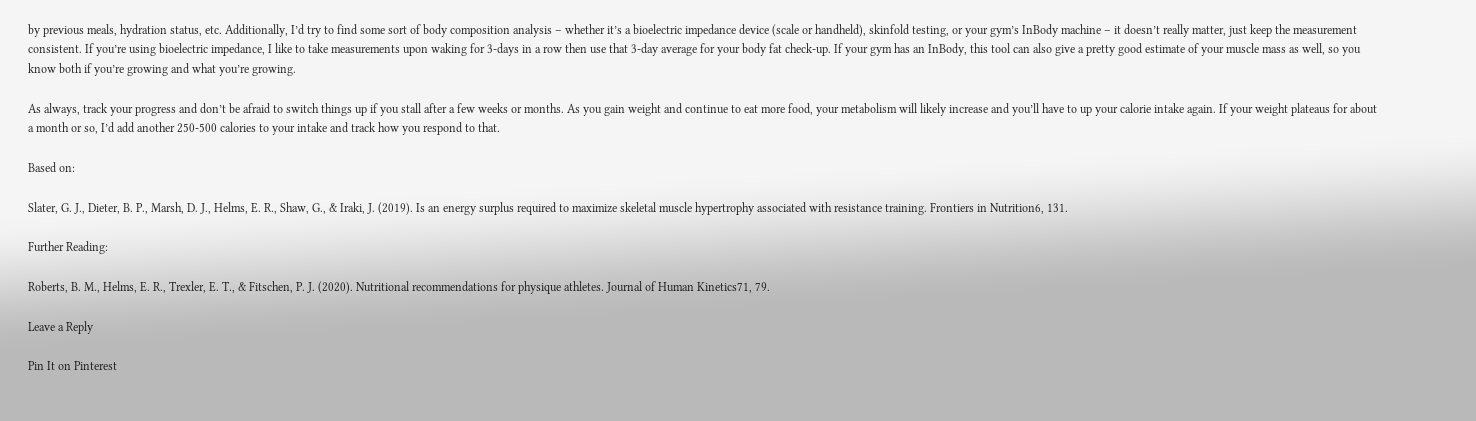by previous meals, hydration status, etc. Additionally, I’d try to find some sort of body composition analysis – whether it’s a bioelectric impedance device (scale or handheld), skinfold testing, or your gym’s InBody machine – it doesn’t really matter, just keep the measurement consistent. If you’re using bioelectric impedance, I like to take measurements upon waking for 3-days in a row then use that 3-day average for your body fat check-up. If your gym has an InBody, this tool can also give a pretty good estimate of your muscle mass as well, so you know both if you’re growing and what you’re growing.

As always, track your progress and don’t be afraid to switch things up if you stall after a few weeks or months. As you gain weight and continue to eat more food, your metabolism will likely increase and you’ll have to up your calorie intake again. If your weight plateaus for about a month or so, I’d add another 250-500 calories to your intake and track how you respond to that.

Based on:

Slater, G. J., Dieter, B. P., Marsh, D. J., Helms, E. R., Shaw, G., & Iraki, J. (2019). Is an energy surplus required to maximize skeletal muscle hypertrophy associated with resistance training. Frontiers in Nutrition6, 131.

Further Reading:

Roberts, B. M., Helms, E. R., Trexler, E. T., & Fitschen, P. J. (2020). Nutritional recommendations for physique athletes. Journal of Human Kinetics71, 79.

Leave a Reply

Pin It on Pinterest